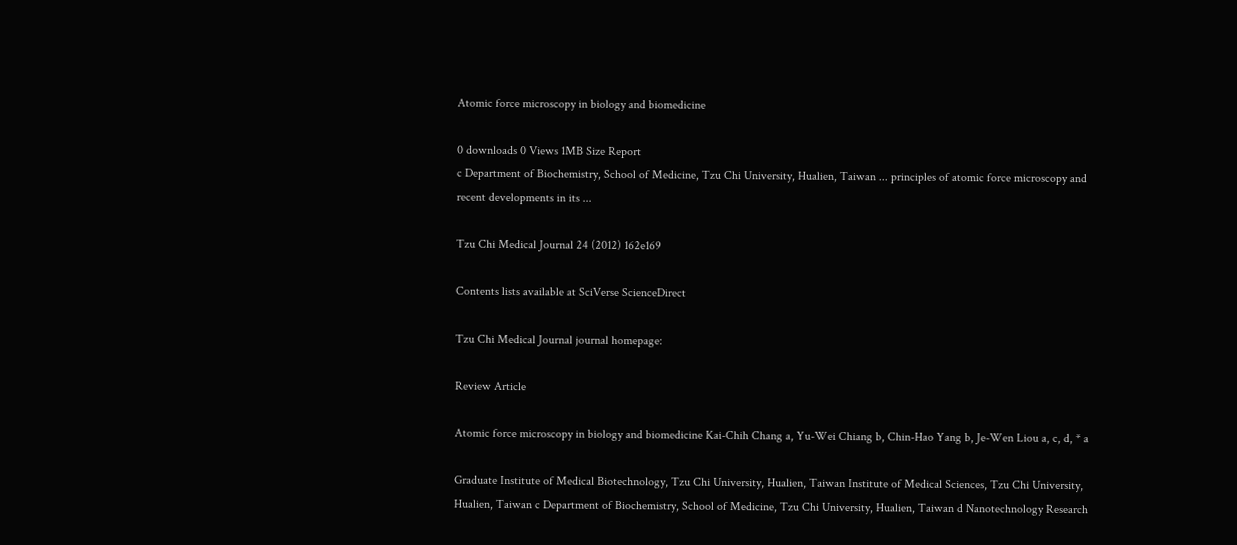Atomic force microscopy in biology and biomedicine

0 downloads 0 Views 1MB Size Report
c Department of Biochemistry, School of Medicine, Tzu Chi University, Hualien, Taiwan ... principles of atomic force microscopy and recent developments in its ...

Tzu Chi Medical Journal 24 (2012) 162e169

Contents lists available at SciVerse ScienceDirect

Tzu Chi Medical Journal journal homepage:

Review Article

Atomic force microscopy in biology and biomedicine Kai-Chih Chang a, Yu-Wei Chiang b, Chin-Hao Yang b, Je-Wen Liou a, c, d, * a

Graduate Institute of Medical Biotechnology, Tzu Chi University, Hualien, Taiwan Institute of Medical Sciences, Tzu Chi University, Hualien, Taiwan c Department of Biochemistry, School of Medicine, Tzu Chi University, Hualien, Taiwan d Nanotechnology Research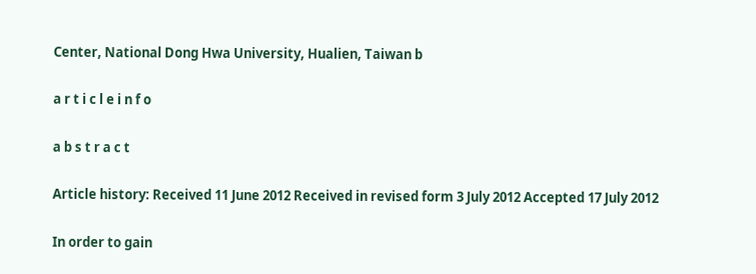Center, National Dong Hwa University, Hualien, Taiwan b

a r t i c l e i n f o

a b s t r a c t

Article history: Received 11 June 2012 Received in revised form 3 July 2012 Accepted 17 July 2012

In order to gain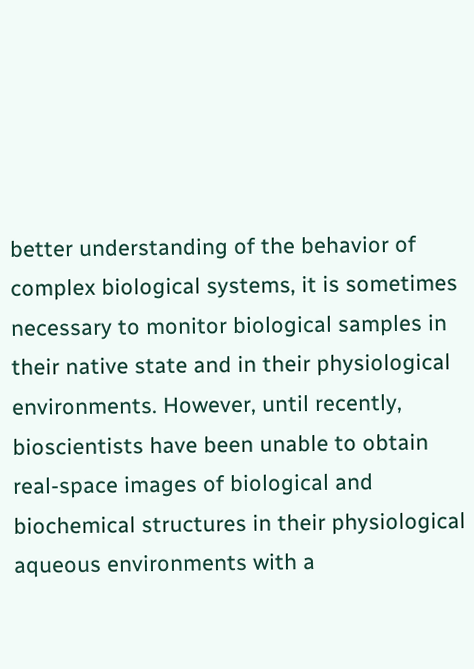better understanding of the behavior of complex biological systems, it is sometimes necessary to monitor biological samples in their native state and in their physiological environments. However, until recently, bioscientists have been unable to obtain real-space images of biological and biochemical structures in their physiological aqueous environments with a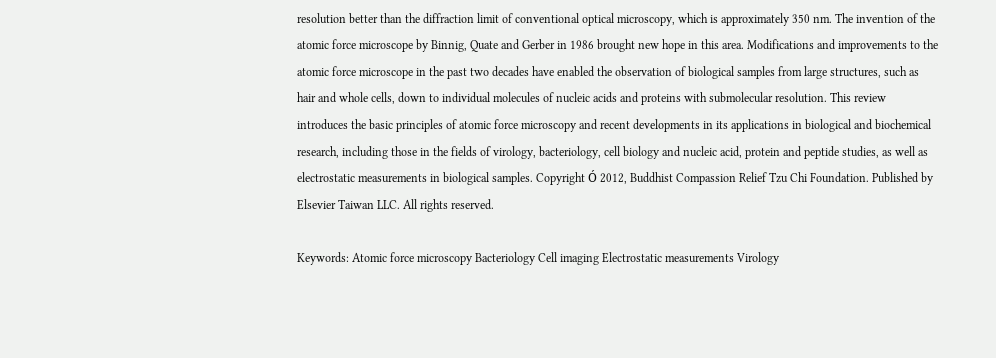resolution better than the diffraction limit of conventional optical microscopy, which is approximately 350 nm. The invention of the atomic force microscope by Binnig, Quate and Gerber in 1986 brought new hope in this area. Modifications and improvements to the atomic force microscope in the past two decades have enabled the observation of biological samples from large structures, such as hair and whole cells, down to individual molecules of nucleic acids and proteins with submolecular resolution. This review introduces the basic principles of atomic force microscopy and recent developments in its applications in biological and biochemical research, including those in the fields of virology, bacteriology, cell biology and nucleic acid, protein and peptide studies, as well as electrostatic measurements in biological samples. Copyright Ó 2012, Buddhist Compassion Relief Tzu Chi Foundation. Published by Elsevier Taiwan LLC. All rights reserved.

Keywords: Atomic force microscopy Bacteriology Cell imaging Electrostatic measurements Virology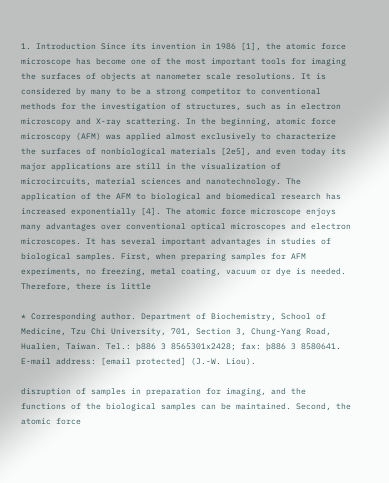1. Introduction Since its invention in 1986 [1], the atomic force microscope has become one of the most important tools for imaging the surfaces of objects at nanometer scale resolutions. It is considered by many to be a strong competitor to conventional methods for the investigation of structures, such as in electron microscopy and X-ray scattering. In the beginning, atomic force microscopy (AFM) was applied almost exclusively to characterize the surfaces of nonbiological materials [2e5], and even today its major applications are still in the visualization of microcircuits, material sciences and nanotechnology. The application of the AFM to biological and biomedical research has increased exponentially [4]. The atomic force microscope enjoys many advantages over conventional optical microscopes and electron microscopes. It has several important advantages in studies of biological samples. First, when preparing samples for AFM experiments, no freezing, metal coating, vacuum or dye is needed. Therefore, there is little

* Corresponding author. Department of Biochemistry, School of Medicine, Tzu Chi University, 701, Section 3, Chung-Yang Road, Hualien, Taiwan. Tel.: þ886 3 8565301x2428; fax: þ886 3 8580641. E-mail address: [email protected] (J.-W. Liou).

disruption of samples in preparation for imaging, and the functions of the biological samples can be maintained. Second, the atomic force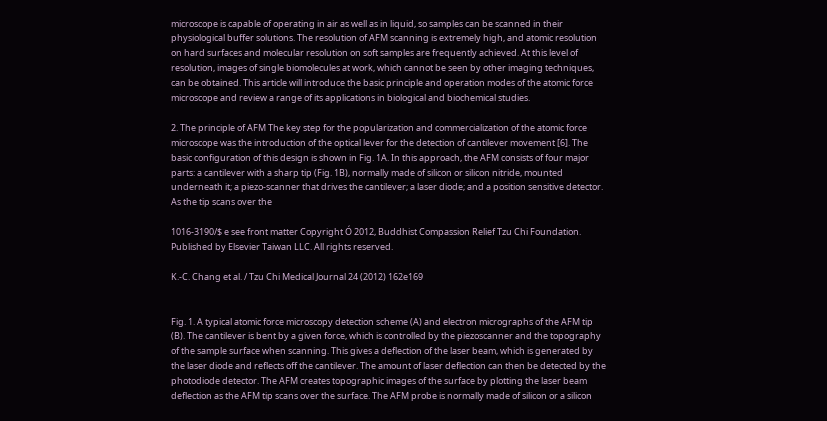microscope is capable of operating in air as well as in liquid, so samples can be scanned in their physiological buffer solutions. The resolution of AFM scanning is extremely high, and atomic resolution on hard surfaces and molecular resolution on soft samples are frequently achieved. At this level of resolution, images of single biomolecules at work, which cannot be seen by other imaging techniques, can be obtained. This article will introduce the basic principle and operation modes of the atomic force microscope and review a range of its applications in biological and biochemical studies.

2. The principle of AFM The key step for the popularization and commercialization of the atomic force microscope was the introduction of the optical lever for the detection of cantilever movement [6]. The basic configuration of this design is shown in Fig. 1A. In this approach, the AFM consists of four major parts: a cantilever with a sharp tip (Fig. 1B), normally made of silicon or silicon nitride, mounted underneath it; a piezo-scanner that drives the cantilever; a laser diode; and a position sensitive detector. As the tip scans over the

1016-3190/$ e see front matter Copyright Ó 2012, Buddhist Compassion Relief Tzu Chi Foundation. Published by Elsevier Taiwan LLC. All rights reserved.

K.-C. Chang et al. / Tzu Chi Medical Journal 24 (2012) 162e169


Fig. 1. A typical atomic force microscopy detection scheme (A) and electron micrographs of the AFM tip (B). The cantilever is bent by a given force, which is controlled by the piezoscanner and the topography of the sample surface when scanning. This gives a deflection of the laser beam, which is generated by the laser diode and reflects off the cantilever. The amount of laser deflection can then be detected by the photodiode detector. The AFM creates topographic images of the surface by plotting the laser beam deflection as the AFM tip scans over the surface. The AFM probe is normally made of silicon or a silicon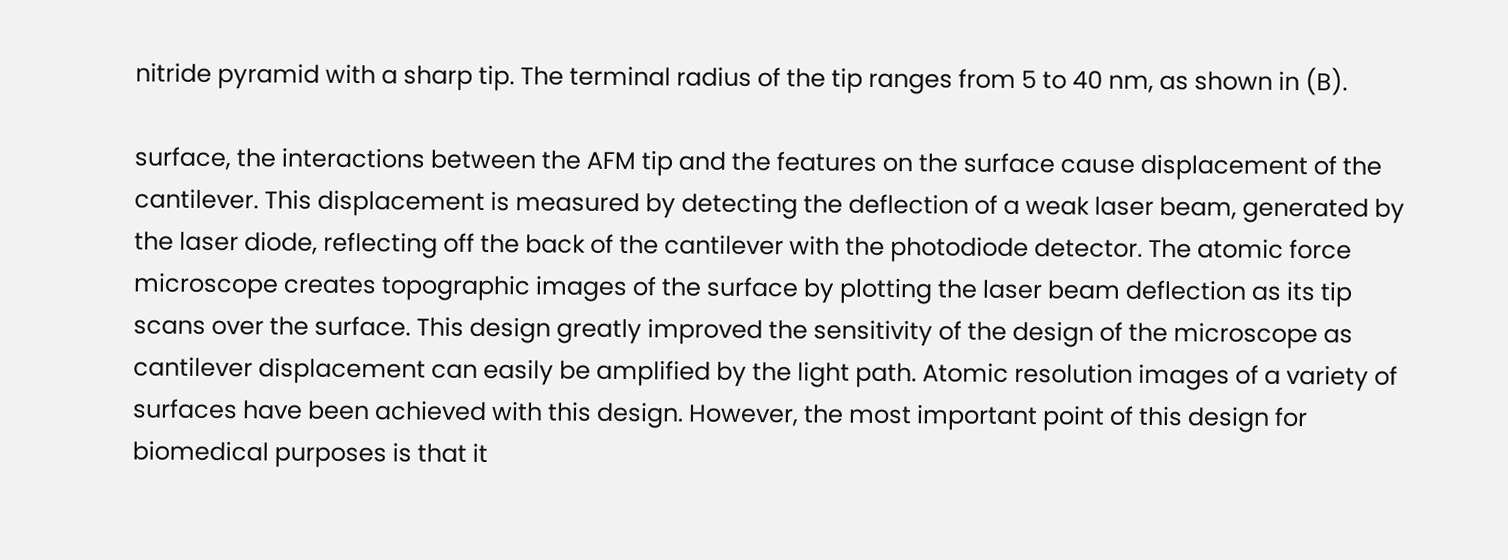nitride pyramid with a sharp tip. The terminal radius of the tip ranges from 5 to 40 nm, as shown in (B).

surface, the interactions between the AFM tip and the features on the surface cause displacement of the cantilever. This displacement is measured by detecting the deflection of a weak laser beam, generated by the laser diode, reflecting off the back of the cantilever with the photodiode detector. The atomic force microscope creates topographic images of the surface by plotting the laser beam deflection as its tip scans over the surface. This design greatly improved the sensitivity of the design of the microscope as cantilever displacement can easily be amplified by the light path. Atomic resolution images of a variety of surfaces have been achieved with this design. However, the most important point of this design for biomedical purposes is that it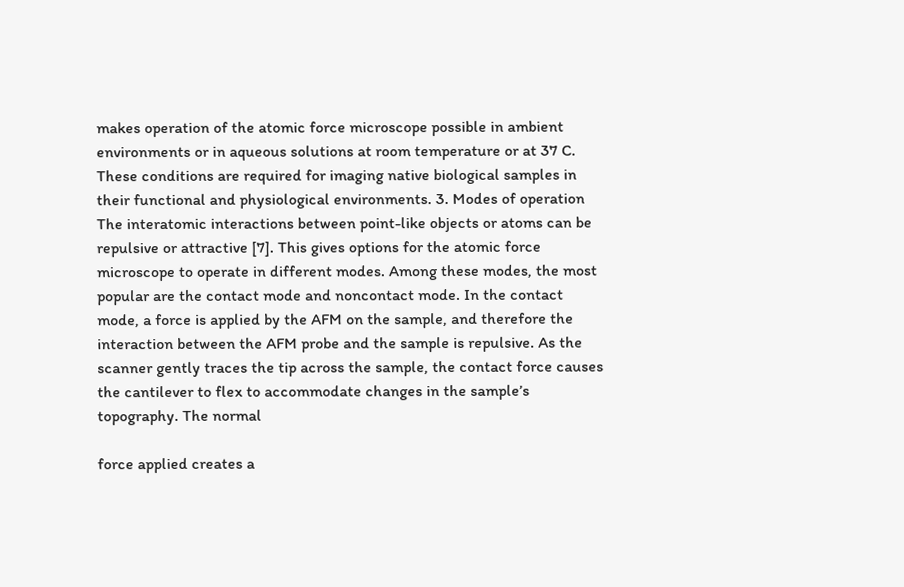makes operation of the atomic force microscope possible in ambient environments or in aqueous solutions at room temperature or at 37 C. These conditions are required for imaging native biological samples in their functional and physiological environments. 3. Modes of operation The interatomic interactions between point-like objects or atoms can be repulsive or attractive [7]. This gives options for the atomic force microscope to operate in different modes. Among these modes, the most popular are the contact mode and noncontact mode. In the contact mode, a force is applied by the AFM on the sample, and therefore the interaction between the AFM probe and the sample is repulsive. As the scanner gently traces the tip across the sample, the contact force causes the cantilever to flex to accommodate changes in the sample’s topography. The normal

force applied creates a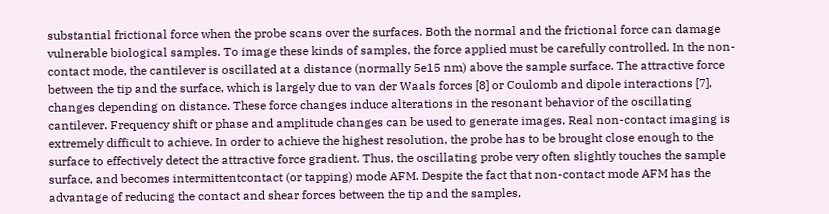substantial frictional force when the probe scans over the surfaces. Both the normal and the frictional force can damage vulnerable biological samples. To image these kinds of samples, the force applied must be carefully controlled. In the non-contact mode, the cantilever is oscillated at a distance (normally 5e15 nm) above the sample surface. The attractive force between the tip and the surface, which is largely due to van der Waals forces [8] or Coulomb and dipole interactions [7], changes depending on distance. These force changes induce alterations in the resonant behavior of the oscillating cantilever. Frequency shift or phase and amplitude changes can be used to generate images. Real non-contact imaging is extremely difficult to achieve. In order to achieve the highest resolution, the probe has to be brought close enough to the surface to effectively detect the attractive force gradient. Thus, the oscillating probe very often slightly touches the sample surface, and becomes intermittentcontact (or tapping) mode AFM. Despite the fact that non-contact mode AFM has the advantage of reducing the contact and shear forces between the tip and the samples,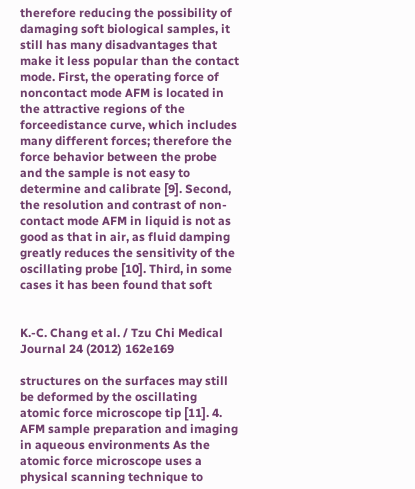therefore reducing the possibility of damaging soft biological samples, it still has many disadvantages that make it less popular than the contact mode. First, the operating force of noncontact mode AFM is located in the attractive regions of the forceedistance curve, which includes many different forces; therefore the force behavior between the probe and the sample is not easy to determine and calibrate [9]. Second, the resolution and contrast of non-contact mode AFM in liquid is not as good as that in air, as fluid damping greatly reduces the sensitivity of the oscillating probe [10]. Third, in some cases it has been found that soft


K.-C. Chang et al. / Tzu Chi Medical Journal 24 (2012) 162e169

structures on the surfaces may still be deformed by the oscillating atomic force microscope tip [11]. 4. AFM sample preparation and imaging in aqueous environments As the atomic force microscope uses a physical scanning technique to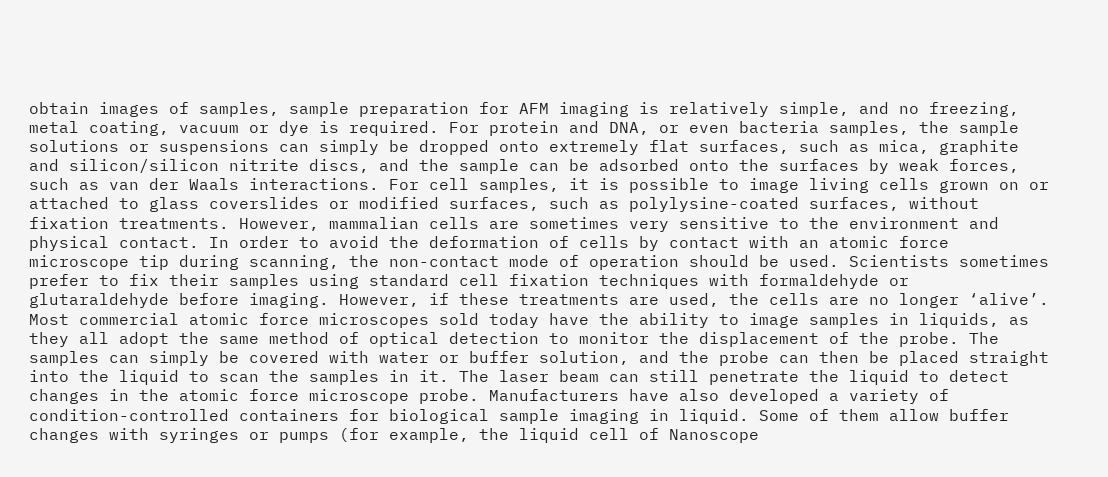obtain images of samples, sample preparation for AFM imaging is relatively simple, and no freezing, metal coating, vacuum or dye is required. For protein and DNA, or even bacteria samples, the sample solutions or suspensions can simply be dropped onto extremely flat surfaces, such as mica, graphite and silicon/silicon nitrite discs, and the sample can be adsorbed onto the surfaces by weak forces, such as van der Waals interactions. For cell samples, it is possible to image living cells grown on or attached to glass coverslides or modified surfaces, such as polylysine-coated surfaces, without fixation treatments. However, mammalian cells are sometimes very sensitive to the environment and physical contact. In order to avoid the deformation of cells by contact with an atomic force microscope tip during scanning, the non-contact mode of operation should be used. Scientists sometimes prefer to fix their samples using standard cell fixation techniques with formaldehyde or glutaraldehyde before imaging. However, if these treatments are used, the cells are no longer ‘alive’. Most commercial atomic force microscopes sold today have the ability to image samples in liquids, as they all adopt the same method of optical detection to monitor the displacement of the probe. The samples can simply be covered with water or buffer solution, and the probe can then be placed straight into the liquid to scan the samples in it. The laser beam can still penetrate the liquid to detect changes in the atomic force microscope probe. Manufacturers have also developed a variety of condition-controlled containers for biological sample imaging in liquid. Some of them allow buffer changes with syringes or pumps (for example, the liquid cell of Nanoscope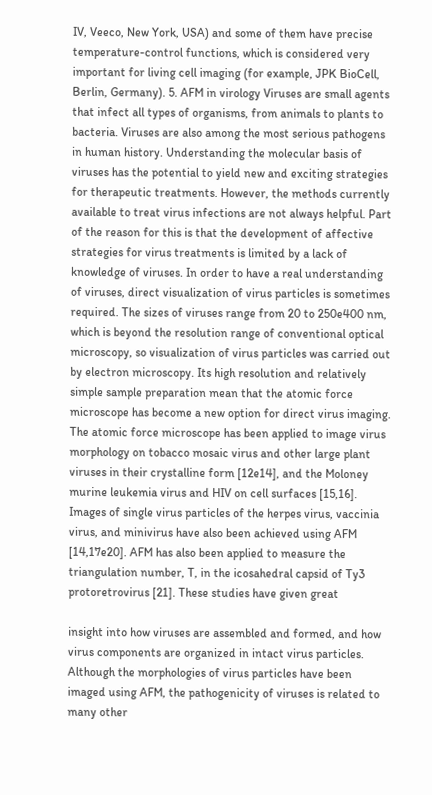IV, Veeco, New York, USA) and some of them have precise temperature-control functions, which is considered very important for living cell imaging (for example, JPK BioCell, Berlin, Germany). 5. AFM in virology Viruses are small agents that infect all types of organisms, from animals to plants to bacteria. Viruses are also among the most serious pathogens in human history. Understanding the molecular basis of viruses has the potential to yield new and exciting strategies for therapeutic treatments. However, the methods currently available to treat virus infections are not always helpful. Part of the reason for this is that the development of affective strategies for virus treatments is limited by a lack of knowledge of viruses. In order to have a real understanding of viruses, direct visualization of virus particles is sometimes required. The sizes of viruses range from 20 to 250e400 nm, which is beyond the resolution range of conventional optical microscopy, so visualization of virus particles was carried out by electron microscopy. Its high resolution and relatively simple sample preparation mean that the atomic force microscope has become a new option for direct virus imaging. The atomic force microscope has been applied to image virus morphology on tobacco mosaic virus and other large plant viruses in their crystalline form [12e14], and the Moloney murine leukemia virus and HIV on cell surfaces [15,16]. Images of single virus particles of the herpes virus, vaccinia virus, and minivirus have also been achieved using AFM [14,17e20]. AFM has also been applied to measure the triangulation number, T, in the icosahedral capsid of Ty3 protoretrovirus [21]. These studies have given great

insight into how viruses are assembled and formed, and how virus components are organized in intact virus particles. Although the morphologies of virus particles have been imaged using AFM, the pathogenicity of viruses is related to many other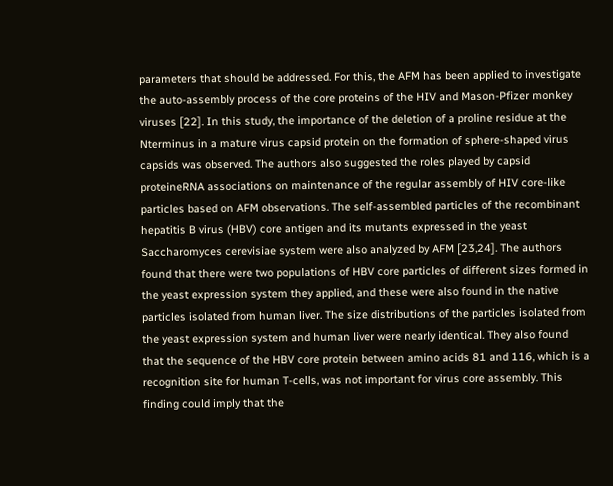parameters that should be addressed. For this, the AFM has been applied to investigate the auto-assembly process of the core proteins of the HIV and Mason-Pfizer monkey viruses [22]. In this study, the importance of the deletion of a proline residue at the Nterminus in a mature virus capsid protein on the formation of sphere-shaped virus capsids was observed. The authors also suggested the roles played by capsid proteineRNA associations on maintenance of the regular assembly of HIV core-like particles based on AFM observations. The self-assembled particles of the recombinant hepatitis B virus (HBV) core antigen and its mutants expressed in the yeast Saccharomyces cerevisiae system were also analyzed by AFM [23,24]. The authors found that there were two populations of HBV core particles of different sizes formed in the yeast expression system they applied, and these were also found in the native particles isolated from human liver. The size distributions of the particles isolated from the yeast expression system and human liver were nearly identical. They also found that the sequence of the HBV core protein between amino acids 81 and 116, which is a recognition site for human T-cells, was not important for virus core assembly. This finding could imply that the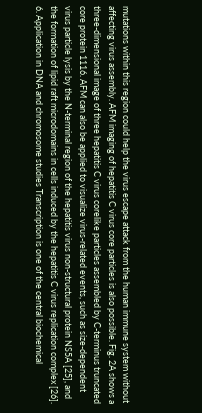mutations within this region could help the virus escape attack from the human immune system without affecting virus assembly. AFM imaging of hepatitis C virus core particles is also possible. Fig. 2A shows a three-dimensional image of three hepatitis C virus corelike particles assembled by C-terminus truncated core protein 1116. AFM can also be applied to visualize virus-related events, such as size-dependent virus particle lysis by the N-terminal region of the hepatitis virus non-structural protein NS5A [25], and the formation of lipid raft microdomains in cells induced by the hepatitis C virus replication complex [26]. 6. Application in DNA and chromosome studies Transcription is one of the central biochemical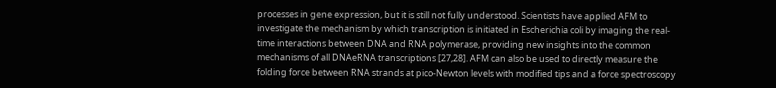processes in gene expression, but it is still not fully understood. Scientists have applied AFM to investigate the mechanism by which transcription is initiated in Escherichia coli by imaging the real-time interactions between DNA and RNA polymerase, providing new insights into the common mechanisms of all DNAeRNA transcriptions [27,28]. AFM can also be used to directly measure the folding force between RNA strands at pico-Newton levels with modified tips and a force spectroscopy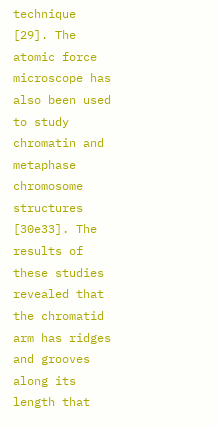technique [29]. The atomic force microscope has also been used to study chromatin and metaphase chromosome structures [30e33]. The results of these studies revealed that the chromatid arm has ridges and grooves along its length that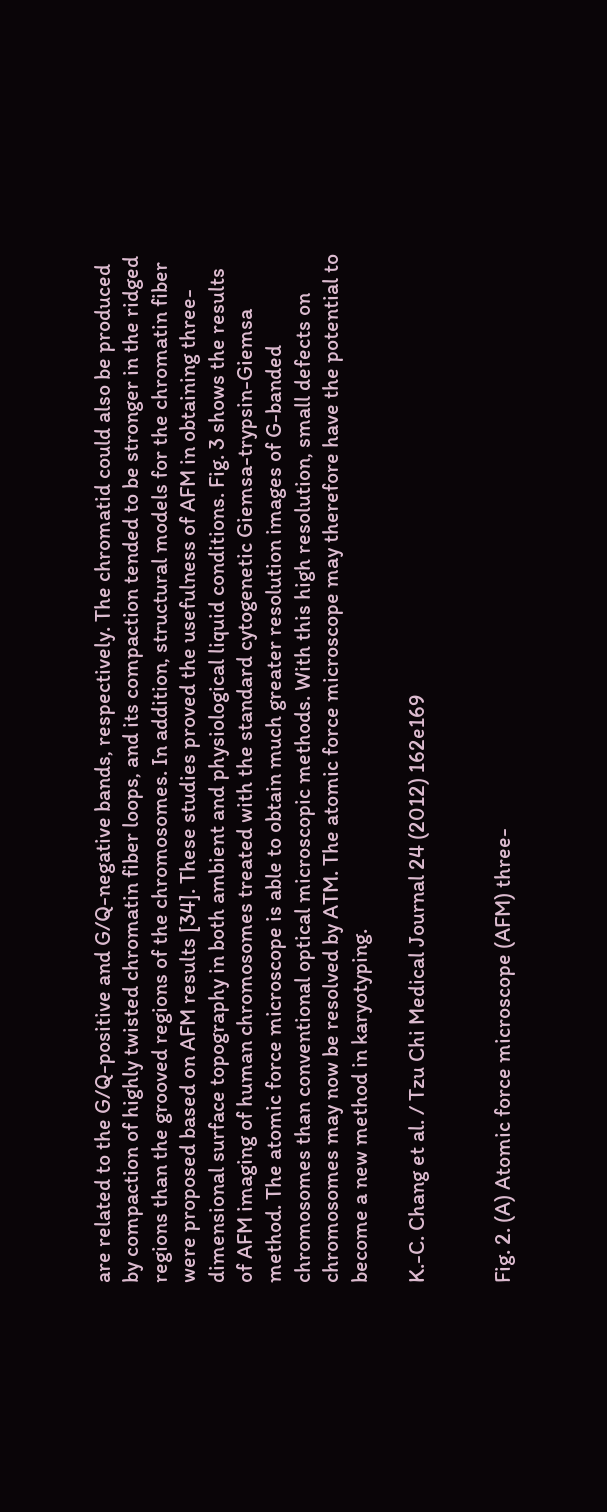are related to the G/Q-positive and G/Q-negative bands, respectively. The chromatid could also be produced by compaction of highly twisted chromatin fiber loops, and its compaction tended to be stronger in the ridged regions than the grooved regions of the chromosomes. In addition, structural models for the chromatin fiber were proposed based on AFM results [34]. These studies proved the usefulness of AFM in obtaining three-dimensional surface topography in both ambient and physiological liquid conditions. Fig. 3 shows the results of AFM imaging of human chromosomes treated with the standard cytogenetic Giemsa-trypsin-Giemsa method. The atomic force microscope is able to obtain much greater resolution images of G-banded chromosomes than conventional optical microscopic methods. With this high resolution, small defects on chromosomes may now be resolved by ATM. The atomic force microscope may therefore have the potential to become a new method in karyotyping.

K.-C. Chang et al. / Tzu Chi Medical Journal 24 (2012) 162e169


Fig. 2. (A) Atomic force microscope (AFM) three-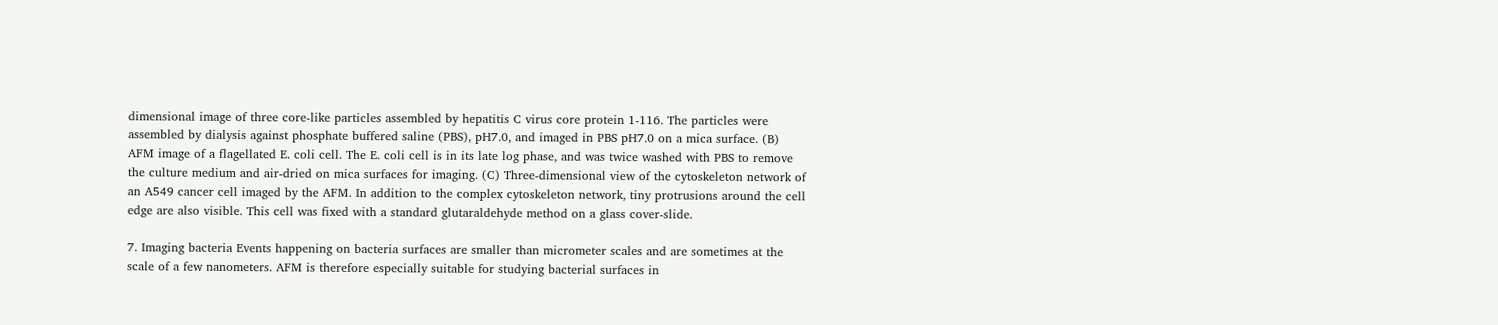dimensional image of three core-like particles assembled by hepatitis C virus core protein 1-116. The particles were assembled by dialysis against phosphate buffered saline (PBS), pH7.0, and imaged in PBS pH7.0 on a mica surface. (B) AFM image of a flagellated E. coli cell. The E. coli cell is in its late log phase, and was twice washed with PBS to remove the culture medium and air-dried on mica surfaces for imaging. (C) Three-dimensional view of the cytoskeleton network of an A549 cancer cell imaged by the AFM. In addition to the complex cytoskeleton network, tiny protrusions around the cell edge are also visible. This cell was fixed with a standard glutaraldehyde method on a glass cover-slide.

7. Imaging bacteria Events happening on bacteria surfaces are smaller than micrometer scales and are sometimes at the scale of a few nanometers. AFM is therefore especially suitable for studying bacterial surfaces in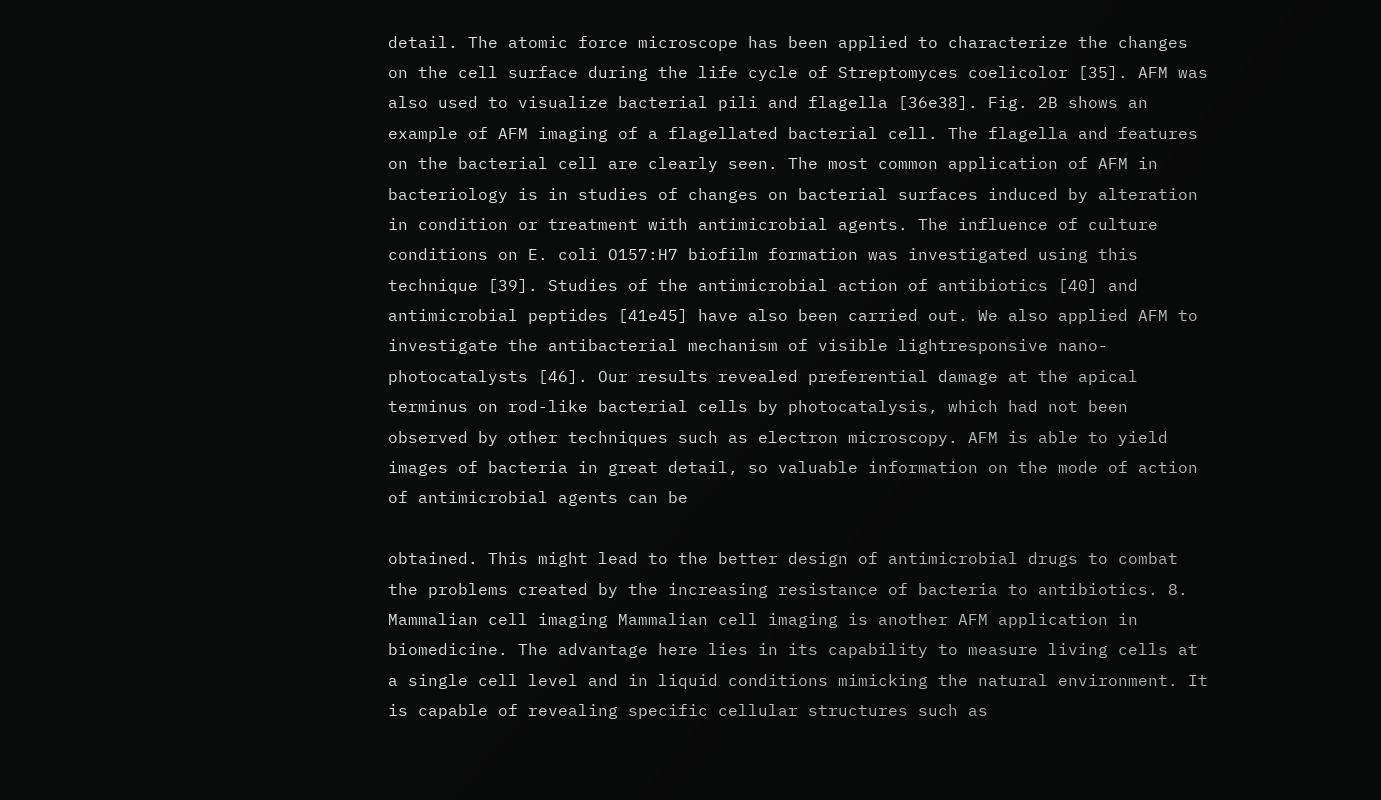detail. The atomic force microscope has been applied to characterize the changes on the cell surface during the life cycle of Streptomyces coelicolor [35]. AFM was also used to visualize bacterial pili and flagella [36e38]. Fig. 2B shows an example of AFM imaging of a flagellated bacterial cell. The flagella and features on the bacterial cell are clearly seen. The most common application of AFM in bacteriology is in studies of changes on bacterial surfaces induced by alteration in condition or treatment with antimicrobial agents. The influence of culture conditions on E. coli O157:H7 biofilm formation was investigated using this technique [39]. Studies of the antimicrobial action of antibiotics [40] and antimicrobial peptides [41e45] have also been carried out. We also applied AFM to investigate the antibacterial mechanism of visible lightresponsive nano-photocatalysts [46]. Our results revealed preferential damage at the apical terminus on rod-like bacterial cells by photocatalysis, which had not been observed by other techniques such as electron microscopy. AFM is able to yield images of bacteria in great detail, so valuable information on the mode of action of antimicrobial agents can be

obtained. This might lead to the better design of antimicrobial drugs to combat the problems created by the increasing resistance of bacteria to antibiotics. 8. Mammalian cell imaging Mammalian cell imaging is another AFM application in biomedicine. The advantage here lies in its capability to measure living cells at a single cell level and in liquid conditions mimicking the natural environment. It is capable of revealing specific cellular structures such as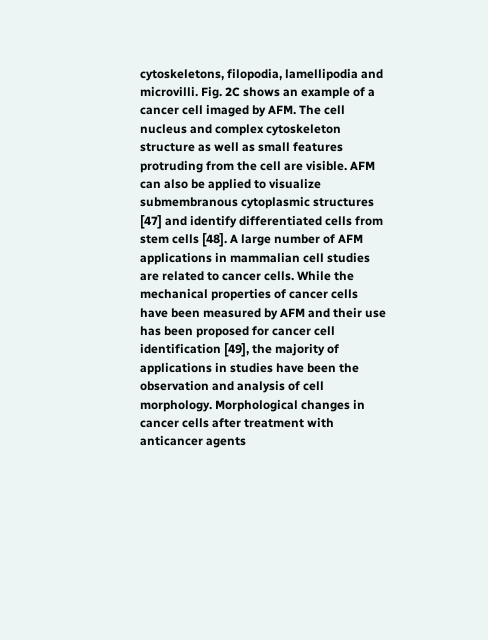cytoskeletons, filopodia, lamellipodia and microvilli. Fig. 2C shows an example of a cancer cell imaged by AFM. The cell nucleus and complex cytoskeleton structure as well as small features protruding from the cell are visible. AFM can also be applied to visualize submembranous cytoplasmic structures [47] and identify differentiated cells from stem cells [48]. A large number of AFM applications in mammalian cell studies are related to cancer cells. While the mechanical properties of cancer cells have been measured by AFM and their use has been proposed for cancer cell identification [49], the majority of applications in studies have been the observation and analysis of cell morphology. Morphological changes in cancer cells after treatment with anticancer agents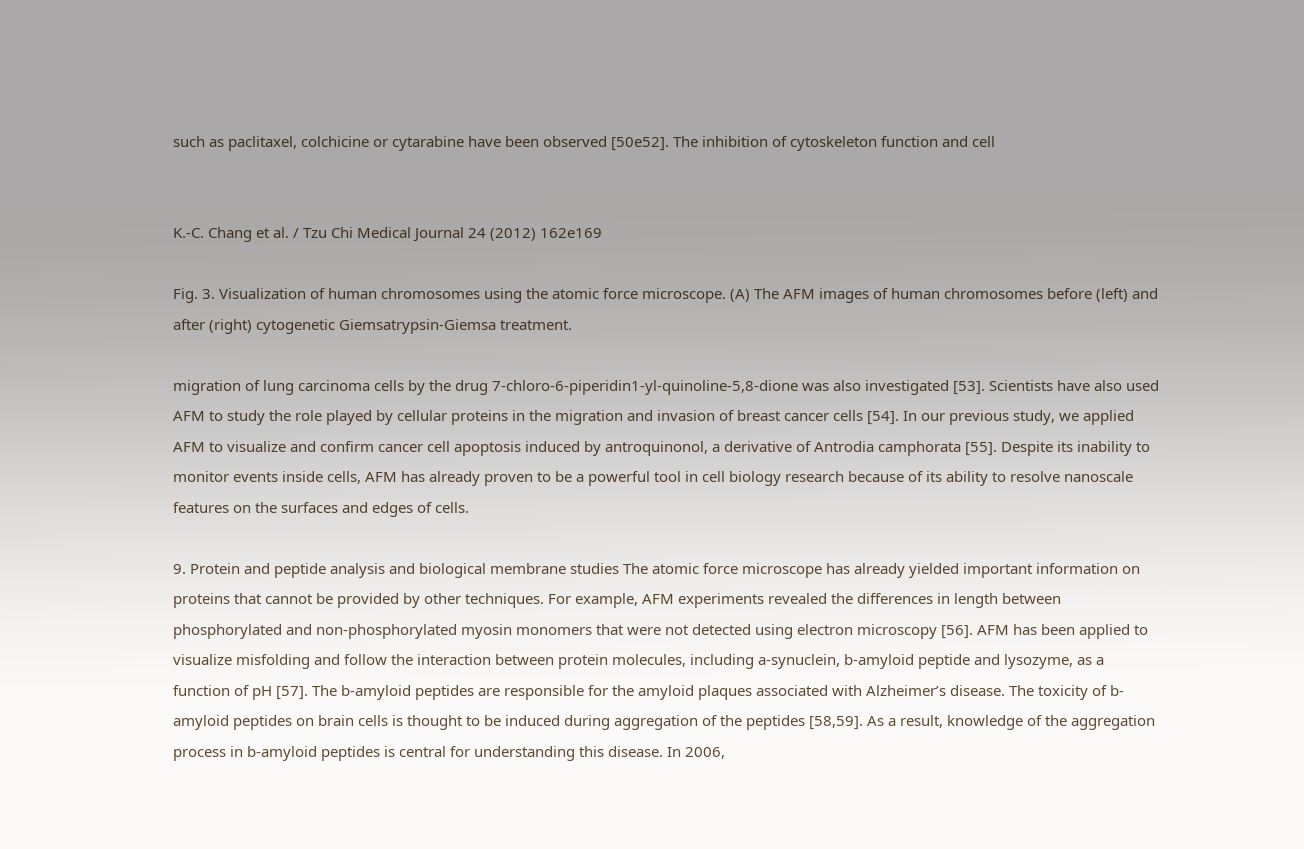such as paclitaxel, colchicine or cytarabine have been observed [50e52]. The inhibition of cytoskeleton function and cell


K.-C. Chang et al. / Tzu Chi Medical Journal 24 (2012) 162e169

Fig. 3. Visualization of human chromosomes using the atomic force microscope. (A) The AFM images of human chromosomes before (left) and after (right) cytogenetic Giemsatrypsin-Giemsa treatment.

migration of lung carcinoma cells by the drug 7-chloro-6-piperidin1-yl-quinoline-5,8-dione was also investigated [53]. Scientists have also used AFM to study the role played by cellular proteins in the migration and invasion of breast cancer cells [54]. In our previous study, we applied AFM to visualize and confirm cancer cell apoptosis induced by antroquinonol, a derivative of Antrodia camphorata [55]. Despite its inability to monitor events inside cells, AFM has already proven to be a powerful tool in cell biology research because of its ability to resolve nanoscale features on the surfaces and edges of cells.

9. Protein and peptide analysis and biological membrane studies The atomic force microscope has already yielded important information on proteins that cannot be provided by other techniques. For example, AFM experiments revealed the differences in length between phosphorylated and non-phosphorylated myosin monomers that were not detected using electron microscopy [56]. AFM has been applied to visualize misfolding and follow the interaction between protein molecules, including a-synuclein, b-amyloid peptide and lysozyme, as a function of pH [57]. The b-amyloid peptides are responsible for the amyloid plaques associated with Alzheimer’s disease. The toxicity of b-amyloid peptides on brain cells is thought to be induced during aggregation of the peptides [58,59]. As a result, knowledge of the aggregation process in b-amyloid peptides is central for understanding this disease. In 2006,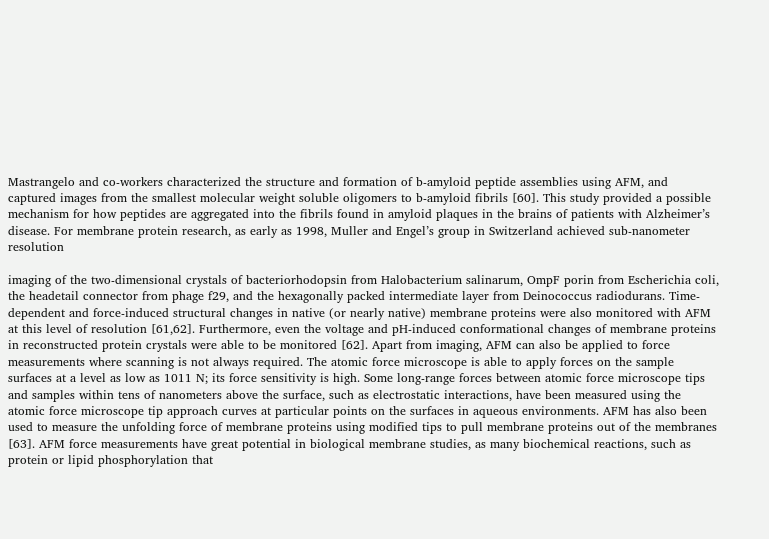Mastrangelo and co-workers characterized the structure and formation of b-amyloid peptide assemblies using AFM, and captured images from the smallest molecular weight soluble oligomers to b-amyloid fibrils [60]. This study provided a possible mechanism for how peptides are aggregated into the fibrils found in amyloid plaques in the brains of patients with Alzheimer’s disease. For membrane protein research, as early as 1998, Muller and Engel’s group in Switzerland achieved sub-nanometer resolution

imaging of the two-dimensional crystals of bacteriorhodopsin from Halobacterium salinarum, OmpF porin from Escherichia coli, the headetail connector from phage f29, and the hexagonally packed intermediate layer from Deinococcus radiodurans. Time-dependent and force-induced structural changes in native (or nearly native) membrane proteins were also monitored with AFM at this level of resolution [61,62]. Furthermore, even the voltage and pH-induced conformational changes of membrane proteins in reconstructed protein crystals were able to be monitored [62]. Apart from imaging, AFM can also be applied to force measurements where scanning is not always required. The atomic force microscope is able to apply forces on the sample surfaces at a level as low as 1011 N; its force sensitivity is high. Some long-range forces between atomic force microscope tips and samples within tens of nanometers above the surface, such as electrostatic interactions, have been measured using the atomic force microscope tip approach curves at particular points on the surfaces in aqueous environments. AFM has also been used to measure the unfolding force of membrane proteins using modified tips to pull membrane proteins out of the membranes [63]. AFM force measurements have great potential in biological membrane studies, as many biochemical reactions, such as protein or lipid phosphorylation that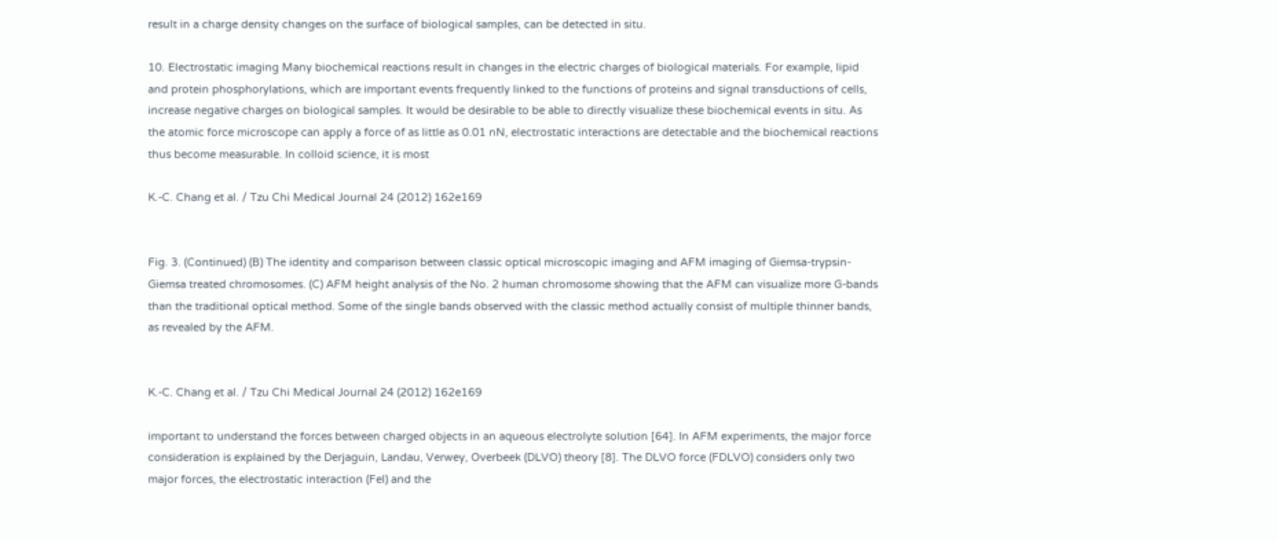result in a charge density changes on the surface of biological samples, can be detected in situ.

10. Electrostatic imaging Many biochemical reactions result in changes in the electric charges of biological materials. For example, lipid and protein phosphorylations, which are important events frequently linked to the functions of proteins and signal transductions of cells, increase negative charges on biological samples. It would be desirable to be able to directly visualize these biochemical events in situ. As the atomic force microscope can apply a force of as little as 0.01 nN, electrostatic interactions are detectable and the biochemical reactions thus become measurable. In colloid science, it is most

K.-C. Chang et al. / Tzu Chi Medical Journal 24 (2012) 162e169


Fig. 3. (Continued) (B) The identity and comparison between classic optical microscopic imaging and AFM imaging of Giemsa-trypsin-Giemsa treated chromosomes. (C) AFM height analysis of the No. 2 human chromosome showing that the AFM can visualize more G-bands than the traditional optical method. Some of the single bands observed with the classic method actually consist of multiple thinner bands, as revealed by the AFM.


K.-C. Chang et al. / Tzu Chi Medical Journal 24 (2012) 162e169

important to understand the forces between charged objects in an aqueous electrolyte solution [64]. In AFM experiments, the major force consideration is explained by the Derjaguin, Landau, Verwey, Overbeek (DLVO) theory [8]. The DLVO force (FDLVO) considers only two major forces, the electrostatic interaction (Fel) and the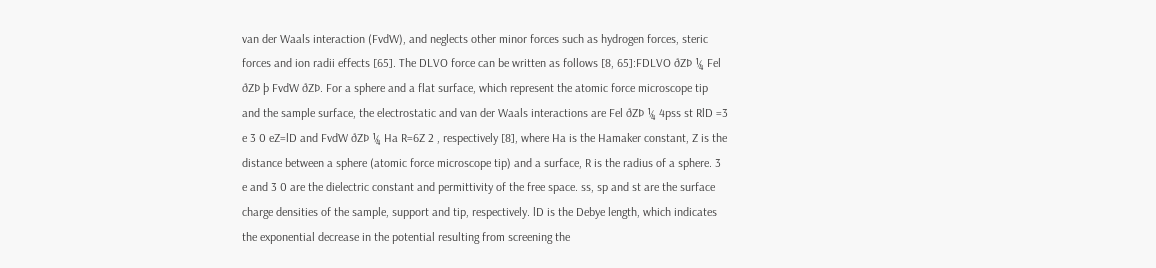van der Waals interaction (FvdW), and neglects other minor forces such as hydrogen forces, steric forces and ion radii effects [65]. The DLVO force can be written as follows [8, 65]:FDLVO ðZÞ ¼ Fel ðZÞ þ FvdW ðZÞ. For a sphere and a flat surface, which represent the atomic force microscope tip and the sample surface, the electrostatic and van der Waals interactions are Fel ðZÞ ¼ 4pss st RlD =3 e 3 0 eZ=lD and FvdW ðZÞ ¼ Ha R=6Z 2 , respectively [8], where Ha is the Hamaker constant, Z is the distance between a sphere (atomic force microscope tip) and a surface, R is the radius of a sphere. 3 e and 3 0 are the dielectric constant and permittivity of the free space. ss, sp and st are the surface charge densities of the sample, support and tip, respectively. lD is the Debye length, which indicates the exponential decrease in the potential resulting from screening the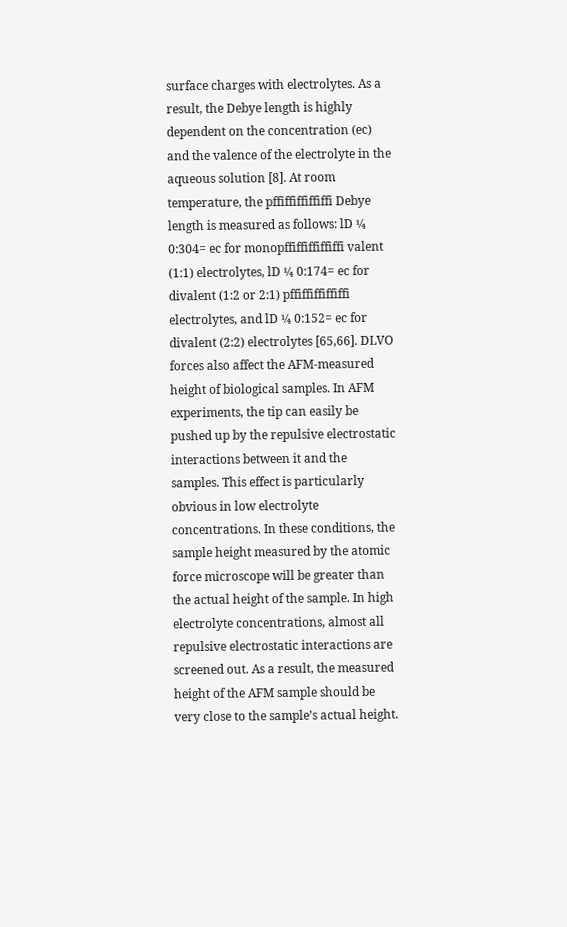surface charges with electrolytes. As a result, the Debye length is highly dependent on the concentration (ec) and the valence of the electrolyte in the aqueous solution [8]. At room temperature, the pffiffiffiffiffi Debye length is measured as follows: lD ¼ 0:304= ec for monopffiffiffiffiffi valent (1:1) electrolytes, lD ¼ 0:174= ec for divalent (1:2 or 2:1) pffiffiffiffiffi electrolytes, and lD ¼ 0:152= ec for divalent (2:2) electrolytes [65,66]. DLVO forces also affect the AFM-measured height of biological samples. In AFM experiments, the tip can easily be pushed up by the repulsive electrostatic interactions between it and the samples. This effect is particularly obvious in low electrolyte concentrations. In these conditions, the sample height measured by the atomic force microscope will be greater than the actual height of the sample. In high electrolyte concentrations, almost all repulsive electrostatic interactions are screened out. As a result, the measured height of the AFM sample should be very close to the sample’s actual height.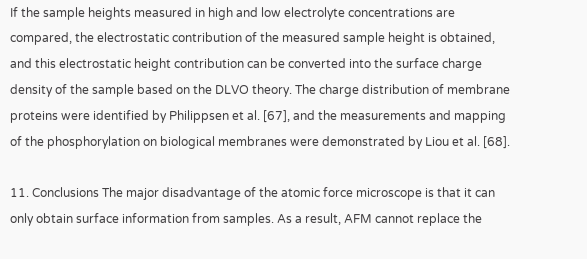If the sample heights measured in high and low electrolyte concentrations are compared, the electrostatic contribution of the measured sample height is obtained, and this electrostatic height contribution can be converted into the surface charge density of the sample based on the DLVO theory. The charge distribution of membrane proteins were identified by Philippsen et al. [67], and the measurements and mapping of the phosphorylation on biological membranes were demonstrated by Liou et al. [68].

11. Conclusions The major disadvantage of the atomic force microscope is that it can only obtain surface information from samples. As a result, AFM cannot replace the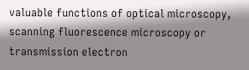valuable functions of optical microscopy, scanning fluorescence microscopy or transmission electron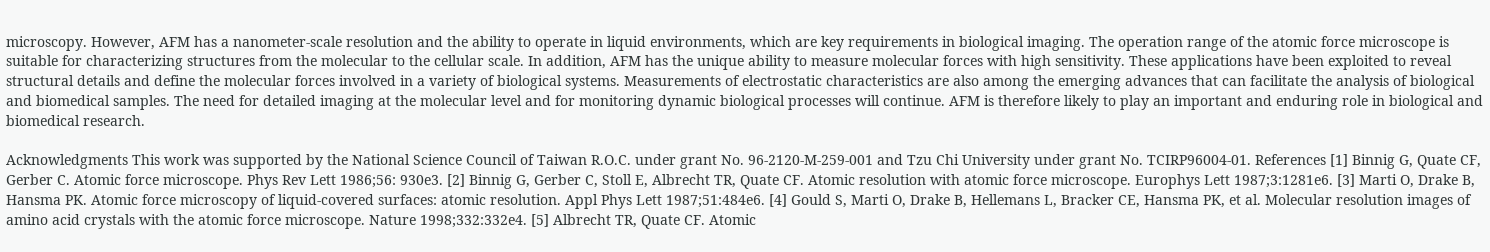microscopy. However, AFM has a nanometer-scale resolution and the ability to operate in liquid environments, which are key requirements in biological imaging. The operation range of the atomic force microscope is suitable for characterizing structures from the molecular to the cellular scale. In addition, AFM has the unique ability to measure molecular forces with high sensitivity. These applications have been exploited to reveal structural details and define the molecular forces involved in a variety of biological systems. Measurements of electrostatic characteristics are also among the emerging advances that can facilitate the analysis of biological and biomedical samples. The need for detailed imaging at the molecular level and for monitoring dynamic biological processes will continue. AFM is therefore likely to play an important and enduring role in biological and biomedical research.

Acknowledgments This work was supported by the National Science Council of Taiwan R.O.C. under grant No. 96-2120-M-259-001 and Tzu Chi University under grant No. TCIRP96004-01. References [1] Binnig G, Quate CF, Gerber C. Atomic force microscope. Phys Rev Lett 1986;56: 930e3. [2] Binnig G, Gerber C, Stoll E, Albrecht TR, Quate CF. Atomic resolution with atomic force microscope. Europhys Lett 1987;3:1281e6. [3] Marti O, Drake B, Hansma PK. Atomic force microscopy of liquid-covered surfaces: atomic resolution. Appl Phys Lett 1987;51:484e6. [4] Gould S, Marti O, Drake B, Hellemans L, Bracker CE, Hansma PK, et al. Molecular resolution images of amino acid crystals with the atomic force microscope. Nature 1998;332:332e4. [5] Albrecht TR, Quate CF. Atomic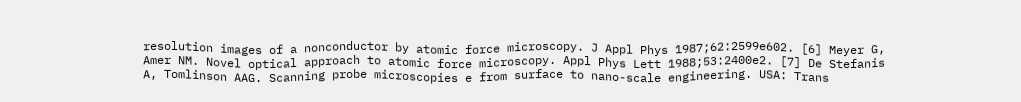resolution images of a nonconductor by atomic force microscopy. J Appl Phys 1987;62:2599e602. [6] Meyer G, Amer NM. Novel optical approach to atomic force microscopy. Appl Phys Lett 1988;53:2400e2. [7] De Stefanis A, Tomlinson AAG. Scanning probe microscopies e from surface to nano-scale engineering. USA: Trans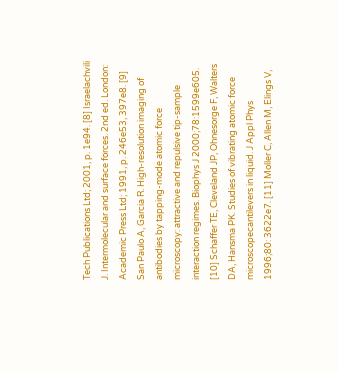Tech Publications Ltd; 2001, p. 1e94. [8] Israelachvili J. Intermolecular and surface forces. 2nd ed. London: Academic Press Ltd; 1991, p. 246e53, 397e8. [9] San Paulo A, Garcia R. High-resolution imaging of antibodies by tapping-mode atomic force microscopy: attractive and repulsive tip-sample interaction regimes. Biophys J 2000;78:1599e605. [10] Schaffer TE, Cleveland JP, Ohnesorge F, Walters DA, Hansma PK. Studies of vibrating atomic force microscopecantilevers in liquid. J Appl Phys 1996;80: 3622e7. [11] Moller C, Allen M, Elings V,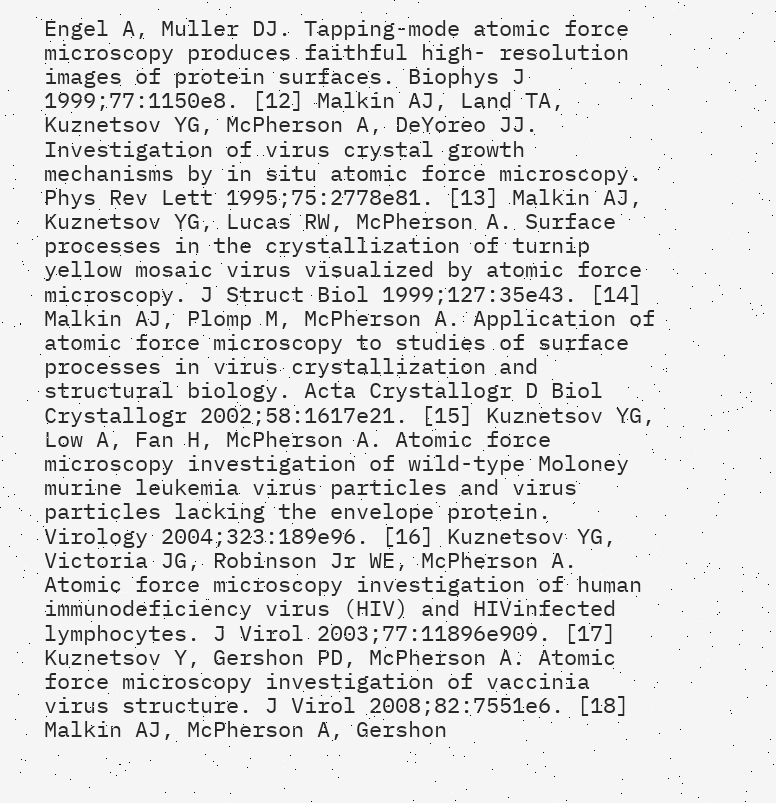Engel A, Muller DJ. Tapping-mode atomic force microscopy produces faithful high- resolution images of protein surfaces. Biophys J 1999;77:1150e8. [12] Malkin AJ, Land TA, Kuznetsov YG, McPherson A, DeYoreo JJ. Investigation of virus crystal growth mechanisms by in situ atomic force microscopy. Phys Rev Lett 1995;75:2778e81. [13] Malkin AJ, Kuznetsov YG, Lucas RW, McPherson A. Surface processes in the crystallization of turnip yellow mosaic virus visualized by atomic force microscopy. J Struct Biol 1999;127:35e43. [14] Malkin AJ, Plomp M, McPherson A. Application of atomic force microscopy to studies of surface processes in virus crystallization and structural biology. Acta Crystallogr D Biol Crystallogr 2002;58:1617e21. [15] Kuznetsov YG, Low A, Fan H, McPherson A. Atomic force microscopy investigation of wild-type Moloney murine leukemia virus particles and virus particles lacking the envelope protein. Virology 2004;323:189e96. [16] Kuznetsov YG, Victoria JG, Robinson Jr WE, McPherson A. Atomic force microscopy investigation of human immunodeficiency virus (HIV) and HIVinfected lymphocytes. J Virol 2003;77:11896e909. [17] Kuznetsov Y, Gershon PD, McPherson A. Atomic force microscopy investigation of vaccinia virus structure. J Virol 2008;82:7551e6. [18] Malkin AJ, McPherson A, Gershon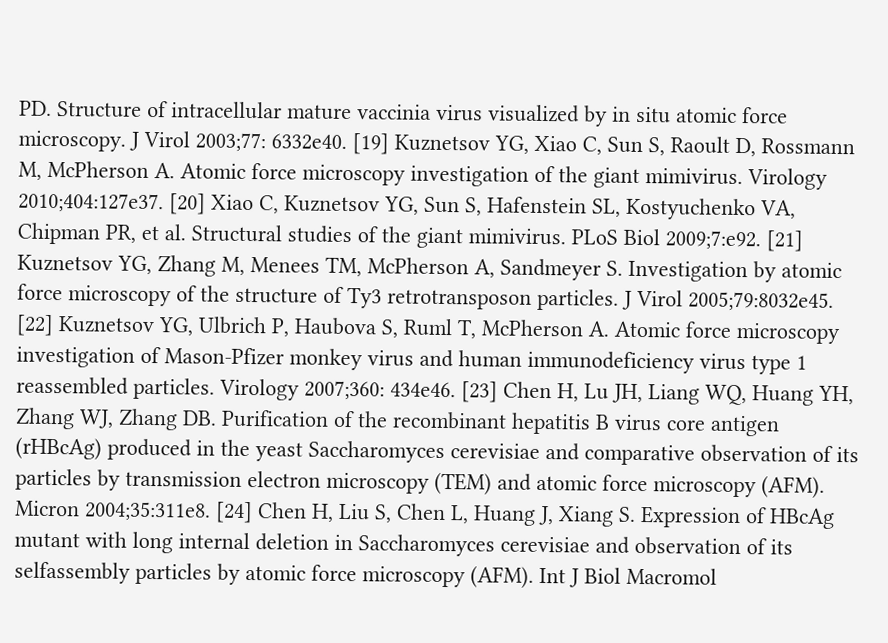PD. Structure of intracellular mature vaccinia virus visualized by in situ atomic force microscopy. J Virol 2003;77: 6332e40. [19] Kuznetsov YG, Xiao C, Sun S, Raoult D, Rossmann M, McPherson A. Atomic force microscopy investigation of the giant mimivirus. Virology 2010;404:127e37. [20] Xiao C, Kuznetsov YG, Sun S, Hafenstein SL, Kostyuchenko VA, Chipman PR, et al. Structural studies of the giant mimivirus. PLoS Biol 2009;7:e92. [21] Kuznetsov YG, Zhang M, Menees TM, McPherson A, Sandmeyer S. Investigation by atomic force microscopy of the structure of Ty3 retrotransposon particles. J Virol 2005;79:8032e45. [22] Kuznetsov YG, Ulbrich P, Haubova S, Ruml T, McPherson A. Atomic force microscopy investigation of Mason-Pfizer monkey virus and human immunodeficiency virus type 1 reassembled particles. Virology 2007;360: 434e46. [23] Chen H, Lu JH, Liang WQ, Huang YH, Zhang WJ, Zhang DB. Purification of the recombinant hepatitis B virus core antigen (rHBcAg) produced in the yeast Saccharomyces cerevisiae and comparative observation of its particles by transmission electron microscopy (TEM) and atomic force microscopy (AFM). Micron 2004;35:311e8. [24] Chen H, Liu S, Chen L, Huang J, Xiang S. Expression of HBcAg mutant with long internal deletion in Saccharomyces cerevisiae and observation of its selfassembly particles by atomic force microscopy (AFM). Int J Biol Macromol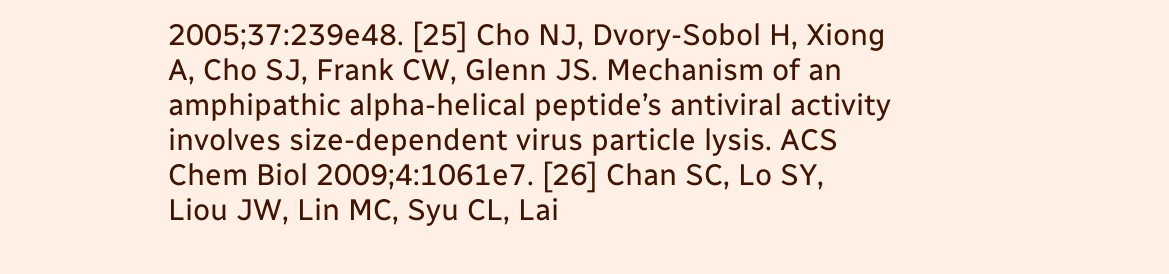2005;37:239e48. [25] Cho NJ, Dvory-Sobol H, Xiong A, Cho SJ, Frank CW, Glenn JS. Mechanism of an amphipathic alpha-helical peptide’s antiviral activity involves size-dependent virus particle lysis. ACS Chem Biol 2009;4:1061e7. [26] Chan SC, Lo SY, Liou JW, Lin MC, Syu CL, Lai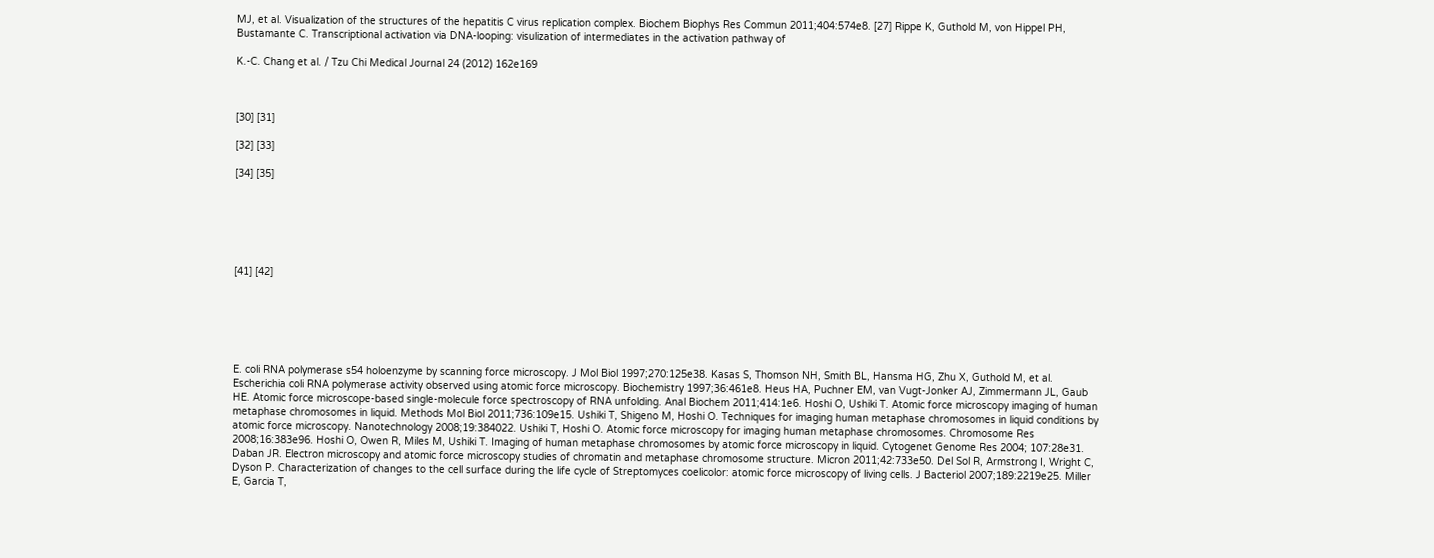MJ, et al. Visualization of the structures of the hepatitis C virus replication complex. Biochem Biophys Res Commun 2011;404:574e8. [27] Rippe K, Guthold M, von Hippel PH, Bustamante C. Transcriptional activation via DNA-looping: visulization of intermediates in the activation pathway of

K.-C. Chang et al. / Tzu Chi Medical Journal 24 (2012) 162e169



[30] [31]

[32] [33]

[34] [35]






[41] [42]






E. coli RNA polymerase s54 holoenzyme by scanning force microscopy. J Mol Biol 1997;270:125e38. Kasas S, Thomson NH, Smith BL, Hansma HG, Zhu X, Guthold M, et al. Escherichia coli RNA polymerase activity observed using atomic force microscopy. Biochemistry 1997;36:461e8. Heus HA, Puchner EM, van Vugt-Jonker AJ, Zimmermann JL, Gaub HE. Atomic force microscope-based single-molecule force spectroscopy of RNA unfolding. Anal Biochem 2011;414:1e6. Hoshi O, Ushiki T. Atomic force microscopy imaging of human metaphase chromosomes in liquid. Methods Mol Biol 2011;736:109e15. Ushiki T, Shigeno M, Hoshi O. Techniques for imaging human metaphase chromosomes in liquid conditions by atomic force microscopy. Nanotechnology 2008;19:384022. Ushiki T, Hoshi O. Atomic force microscopy for imaging human metaphase chromosomes. Chromosome Res 2008;16:383e96. Hoshi O, Owen R, Miles M, Ushiki T. Imaging of human metaphase chromosomes by atomic force microscopy in liquid. Cytogenet Genome Res 2004; 107:28e31. Daban JR. Electron microscopy and atomic force microscopy studies of chromatin and metaphase chromosome structure. Micron 2011;42:733e50. Del Sol R, Armstrong I, Wright C, Dyson P. Characterization of changes to the cell surface during the life cycle of Streptomyces coelicolor: atomic force microscopy of living cells. J Bacteriol 2007;189:2219e25. Miller E, Garcia T,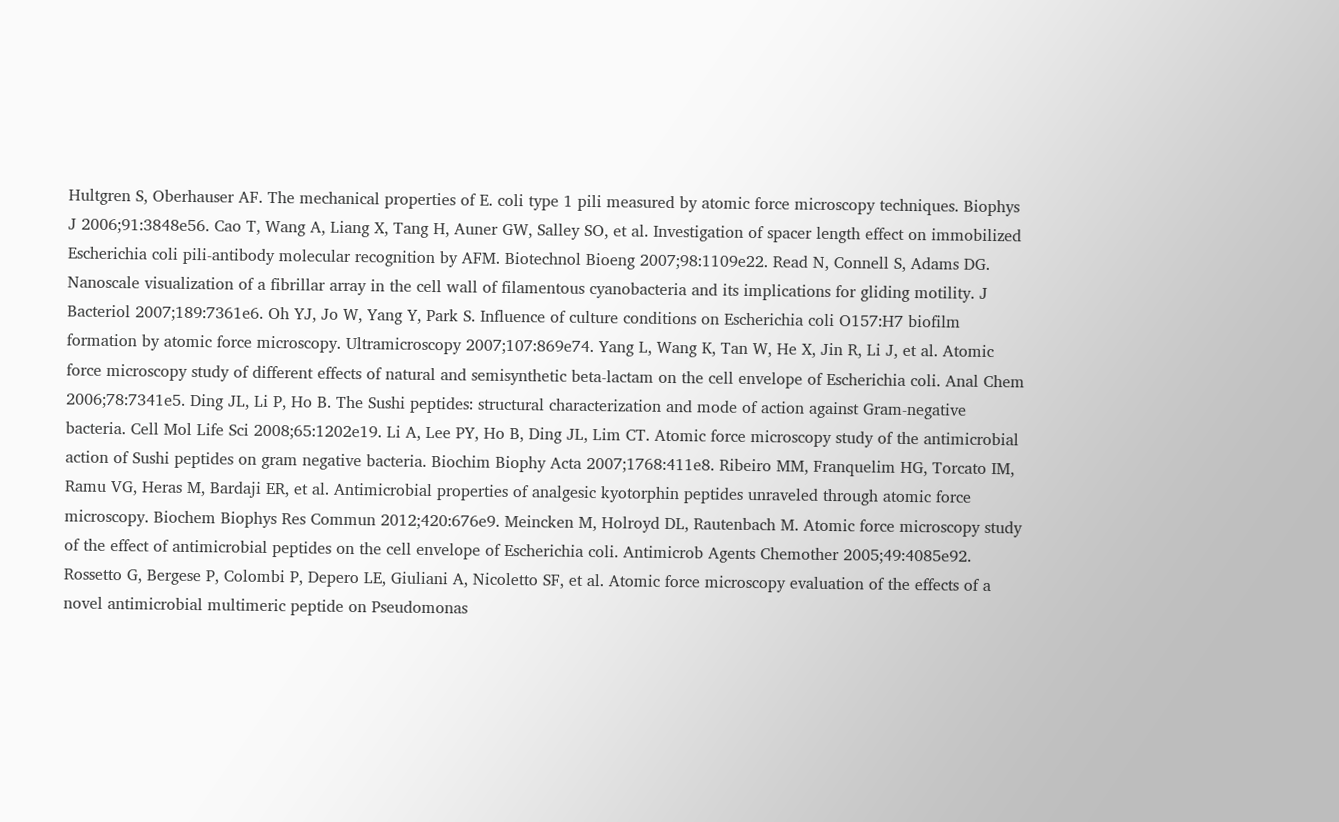Hultgren S, Oberhauser AF. The mechanical properties of E. coli type 1 pili measured by atomic force microscopy techniques. Biophys J 2006;91:3848e56. Cao T, Wang A, Liang X, Tang H, Auner GW, Salley SO, et al. Investigation of spacer length effect on immobilized Escherichia coli pili-antibody molecular recognition by AFM. Biotechnol Bioeng 2007;98:1109e22. Read N, Connell S, Adams DG. Nanoscale visualization of a fibrillar array in the cell wall of filamentous cyanobacteria and its implications for gliding motility. J Bacteriol 2007;189:7361e6. Oh YJ, Jo W, Yang Y, Park S. Influence of culture conditions on Escherichia coli O157:H7 biofilm formation by atomic force microscopy. Ultramicroscopy 2007;107:869e74. Yang L, Wang K, Tan W, He X, Jin R, Li J, et al. Atomic force microscopy study of different effects of natural and semisynthetic beta-lactam on the cell envelope of Escherichia coli. Anal Chem 2006;78:7341e5. Ding JL, Li P, Ho B. The Sushi peptides: structural characterization and mode of action against Gram-negative bacteria. Cell Mol Life Sci 2008;65:1202e19. Li A, Lee PY, Ho B, Ding JL, Lim CT. Atomic force microscopy study of the antimicrobial action of Sushi peptides on gram negative bacteria. Biochim Biophy Acta 2007;1768:411e8. Ribeiro MM, Franquelim HG, Torcato IM, Ramu VG, Heras M, Bardaji ER, et al. Antimicrobial properties of analgesic kyotorphin peptides unraveled through atomic force microscopy. Biochem Biophys Res Commun 2012;420:676e9. Meincken M, Holroyd DL, Rautenbach M. Atomic force microscopy study of the effect of antimicrobial peptides on the cell envelope of Escherichia coli. Antimicrob Agents Chemother 2005;49:4085e92. Rossetto G, Bergese P, Colombi P, Depero LE, Giuliani A, Nicoletto SF, et al. Atomic force microscopy evaluation of the effects of a novel antimicrobial multimeric peptide on Pseudomonas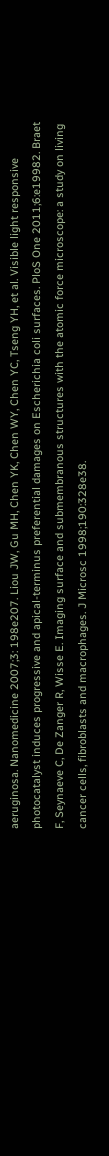aeruginosa. Nanomedicine 2007;3: 198e207. Liou JW, Gu MH, Chen YK, Chen WY, Chen YC, Tseng YH, et al. Visible light responsive photocatalyst induces progressive and apical-terminus preferential damages on Escherichia coli surfaces. PloS One 2011;6:e19982. Braet F, Seynaeve C, De Zanger R, Wisse E. Imaging surface and submembranous structures with the atomic force microscope: a study on living cancer cells, fibroblasts and macrophages. J Microsc 1998;190:328e38.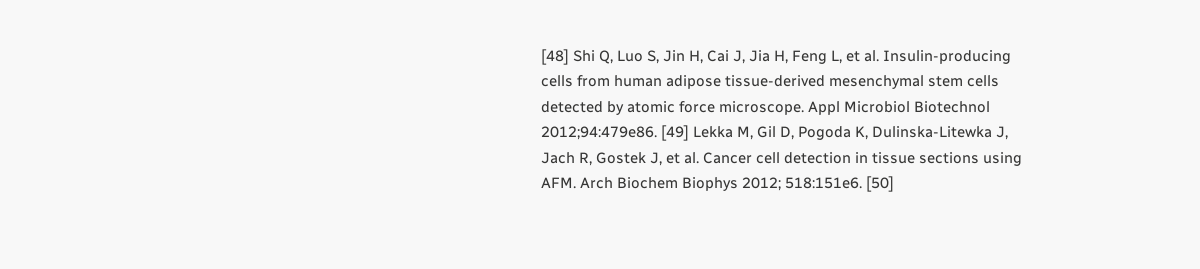[48] Shi Q, Luo S, Jin H, Cai J, Jia H, Feng L, et al. Insulin-producing cells from human adipose tissue-derived mesenchymal stem cells detected by atomic force microscope. Appl Microbiol Biotechnol 2012;94:479e86. [49] Lekka M, Gil D, Pogoda K, Dulinska-Litewka J, Jach R, Gostek J, et al. Cancer cell detection in tissue sections using AFM. Arch Biochem Biophys 2012; 518:151e6. [50]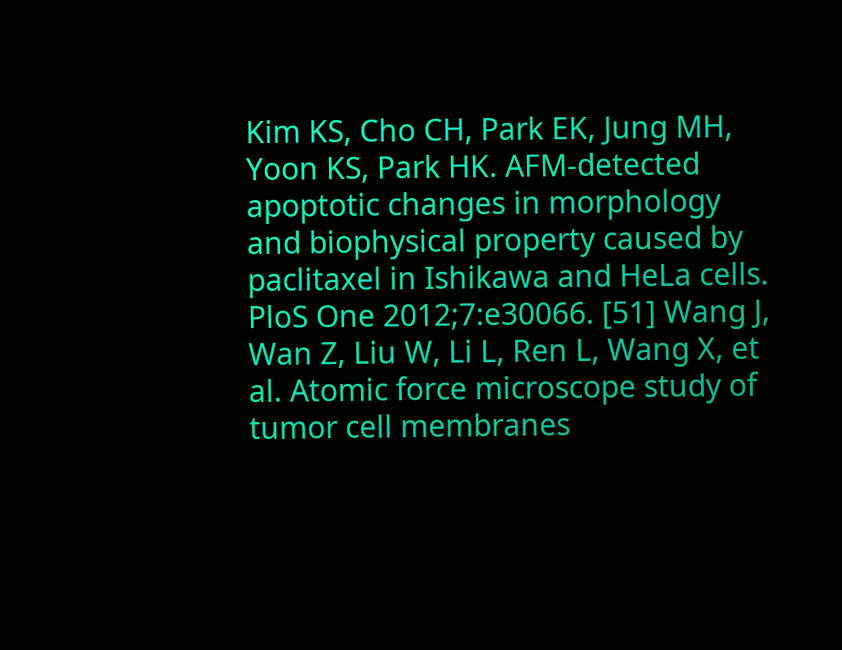Kim KS, Cho CH, Park EK, Jung MH, Yoon KS, Park HK. AFM-detected apoptotic changes in morphology and biophysical property caused by paclitaxel in Ishikawa and HeLa cells. PloS One 2012;7:e30066. [51] Wang J, Wan Z, Liu W, Li L, Ren L, Wang X, et al. Atomic force microscope study of tumor cell membranes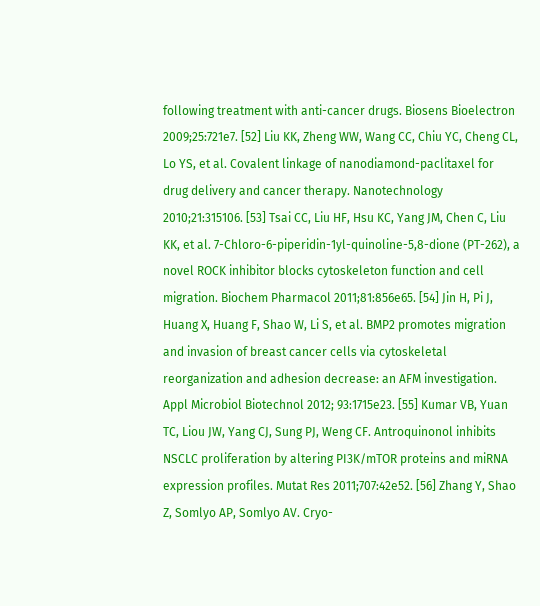following treatment with anti-cancer drugs. Biosens Bioelectron 2009;25:721e7. [52] Liu KK, Zheng WW, Wang CC, Chiu YC, Cheng CL, Lo YS, et al. Covalent linkage of nanodiamond-paclitaxel for drug delivery and cancer therapy. Nanotechnology 2010;21:315106. [53] Tsai CC, Liu HF, Hsu KC, Yang JM, Chen C, Liu KK, et al. 7-Chloro-6-piperidin-1yl-quinoline-5,8-dione (PT-262), a novel ROCK inhibitor blocks cytoskeleton function and cell migration. Biochem Pharmacol 2011;81:856e65. [54] Jin H, Pi J, Huang X, Huang F, Shao W, Li S, et al. BMP2 promotes migration and invasion of breast cancer cells via cytoskeletal reorganization and adhesion decrease: an AFM investigation. Appl Microbiol Biotechnol 2012; 93:1715e23. [55] Kumar VB, Yuan TC, Liou JW, Yang CJ, Sung PJ, Weng CF. Antroquinonol inhibits NSCLC proliferation by altering PI3K/mTOR proteins and miRNA expression profiles. Mutat Res 2011;707:42e52. [56] Zhang Y, Shao Z, Somlyo AP, Somlyo AV. Cryo-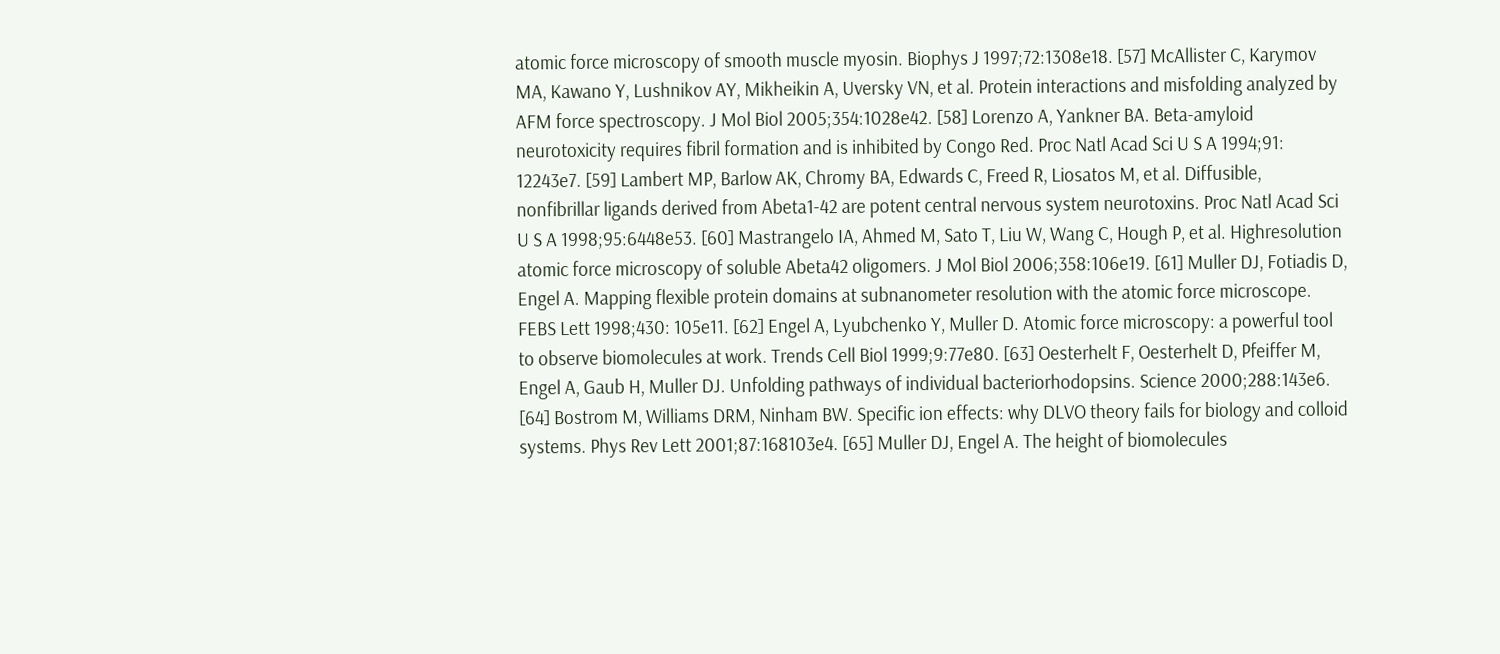atomic force microscopy of smooth muscle myosin. Biophys J 1997;72:1308e18. [57] McAllister C, Karymov MA, Kawano Y, Lushnikov AY, Mikheikin A, Uversky VN, et al. Protein interactions and misfolding analyzed by AFM force spectroscopy. J Mol Biol 2005;354:1028e42. [58] Lorenzo A, Yankner BA. Beta-amyloid neurotoxicity requires fibril formation and is inhibited by Congo Red. Proc Natl Acad Sci U S A 1994;91: 12243e7. [59] Lambert MP, Barlow AK, Chromy BA, Edwards C, Freed R, Liosatos M, et al. Diffusible, nonfibrillar ligands derived from Abeta1-42 are potent central nervous system neurotoxins. Proc Natl Acad Sci U S A 1998;95:6448e53. [60] Mastrangelo IA, Ahmed M, Sato T, Liu W, Wang C, Hough P, et al. Highresolution atomic force microscopy of soluble Abeta42 oligomers. J Mol Biol 2006;358:106e19. [61] Muller DJ, Fotiadis D, Engel A. Mapping flexible protein domains at subnanometer resolution with the atomic force microscope. FEBS Lett 1998;430: 105e11. [62] Engel A, Lyubchenko Y, Muller D. Atomic force microscopy: a powerful tool to observe biomolecules at work. Trends Cell Biol 1999;9:77e80. [63] Oesterhelt F, Oesterhelt D, Pfeiffer M, Engel A, Gaub H, Muller DJ. Unfolding pathways of individual bacteriorhodopsins. Science 2000;288:143e6. [64] Bostrom M, Williams DRM, Ninham BW. Specific ion effects: why DLVO theory fails for biology and colloid systems. Phys Rev Lett 2001;87:168103e4. [65] Muller DJ, Engel A. The height of biomolecules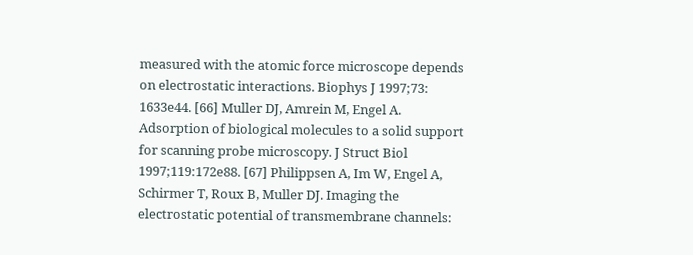measured with the atomic force microscope depends on electrostatic interactions. Biophys J 1997;73: 1633e44. [66] Muller DJ, Amrein M, Engel A. Adsorption of biological molecules to a solid support for scanning probe microscopy. J Struct Biol 1997;119:172e88. [67] Philippsen A, Im W, Engel A, Schirmer T, Roux B, Muller DJ. Imaging the electrostatic potential of transmembrane channels: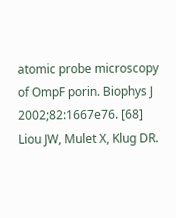atomic probe microscopy of OmpF porin. Biophys J 2002;82:1667e76. [68] Liou JW, Mulet X, Klug DR.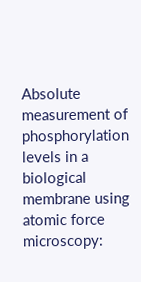Absolute measurement of phosphorylation levels in a biological membrane using atomic force microscopy: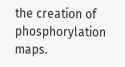the creation of phosphorylation maps.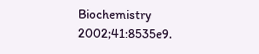Biochemistry 2002;41:8535e9.